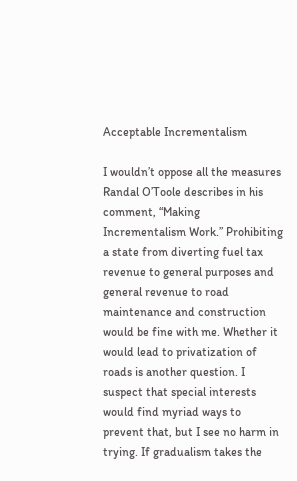Acceptable Incrementalism

I wouldn’t oppose all the measures Randal O’Toole describes in his comment, “Making Incrementalism Work.” Prohibiting a state from diverting fuel tax revenue to general purposes and general revenue to road maintenance and construction would be fine with me. Whether it would lead to privatization of roads is another question. I suspect that special interests would find myriad ways to prevent that, but I see no harm in trying. If gradualism takes the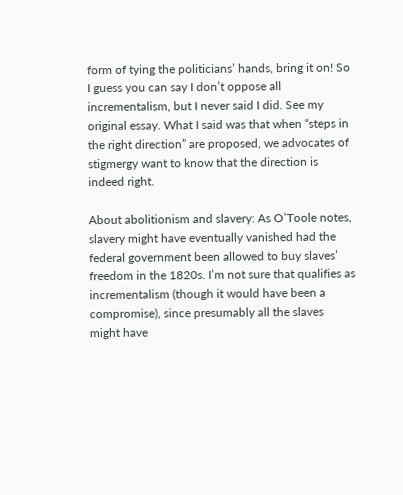form of tying the politicians’ hands, bring it on! So I guess you can say I don’t oppose all incrementalism, but I never said I did. See my original essay. What I said was that when “steps in the right direction” are proposed, we advocates of stigmergy want to know that the direction is indeed right.

About abolitionism and slavery: As O’Toole notes, slavery might have eventually vanished had the federal government been allowed to buy slaves’ freedom in the 1820s. I’m not sure that qualifies as incrementalism (though it would have been a compromise), since presumably all the slaves might have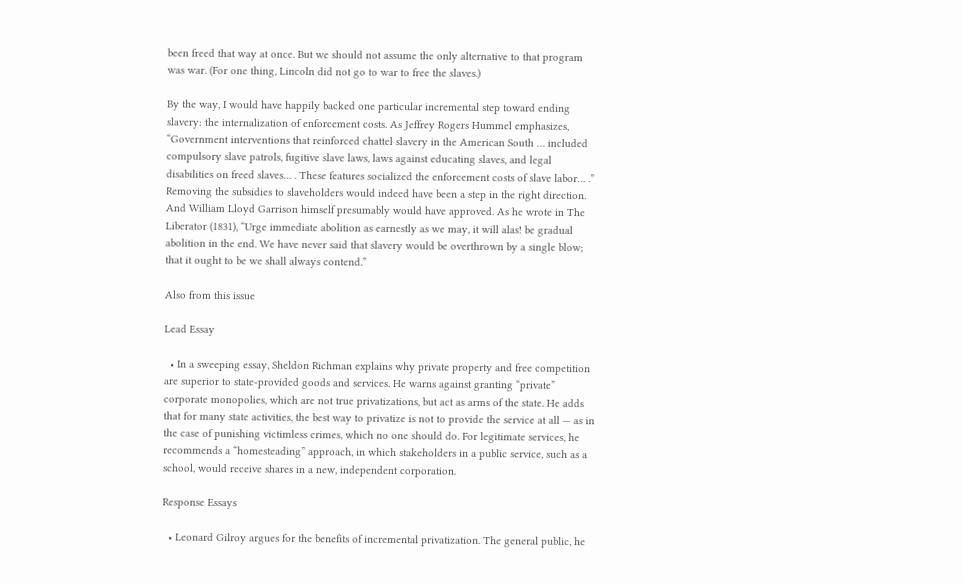been freed that way at once. But we should not assume the only alternative to that program was war. (For one thing, Lincoln did not go to war to free the slaves.)

By the way, I would have happily backed one particular incremental step toward ending slavery: the internalization of enforcement costs. As Jeffrey Rogers Hummel emphasizes, “Government interventions that reinforced chattel slavery in the American South … included compulsory slave patrols, fugitive slave laws, laws against educating slaves, and legal disabilities on freed slaves… . These features socialized the enforcement costs of slave labor… .” Removing the subsidies to slaveholders would indeed have been a step in the right direction. And William Lloyd Garrison himself presumably would have approved. As he wrote in The Liberator (1831), “Urge immediate abolition as earnestly as we may, it will alas! be gradual abolition in the end. We have never said that slavery would be overthrown by a single blow; that it ought to be we shall always contend.”

Also from this issue

Lead Essay

  • In a sweeping essay, Sheldon Richman explains why private property and free competition are superior to state-provided goods and services. He warns against granting “private” corporate monopolies, which are not true privatizations, but act as arms of the state. He adds that for many state activities, the best way to privatize is not to provide the service at all — as in the case of punishing victimless crimes, which no one should do. For legitimate services, he recommends a “homesteading” approach, in which stakeholders in a public service, such as a school, would receive shares in a new, independent corporation.

Response Essays

  • Leonard Gilroy argues for the benefits of incremental privatization. The general public, he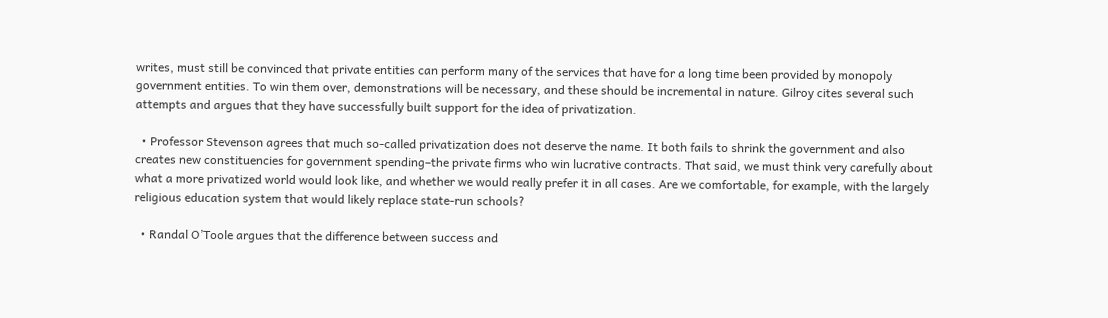writes, must still be convinced that private entities can perform many of the services that have for a long time been provided by monopoly government entities. To win them over, demonstrations will be necessary, and these should be incremental in nature. Gilroy cites several such attempts and argues that they have successfully built support for the idea of privatization.

  • Professor Stevenson agrees that much so-called privatization does not deserve the name. It both fails to shrink the government and also creates new constituencies for government spending–the private firms who win lucrative contracts. That said, we must think very carefully about what a more privatized world would look like, and whether we would really prefer it in all cases. Are we comfortable, for example, with the largely religious education system that would likely replace state-run schools?

  • Randal O’Toole argues that the difference between success and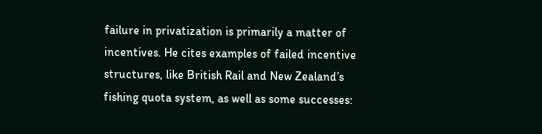failure in privatization is primarily a matter of incentives. He cites examples of failed incentive structures, like British Rail and New Zealand’s fishing quota system, as well as some successes: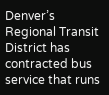Denver’s Regional Transit District has contracted bus service that runs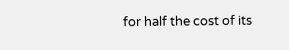for half the cost of its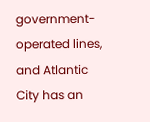government-operated lines, and Atlantic City has an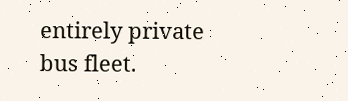entirely private bus fleet.